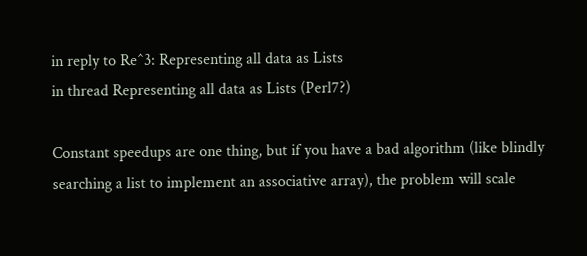in reply to Re^3: Representing all data as Lists
in thread Representing all data as Lists (Perl7?)

Constant speedups are one thing, but if you have a bad algorithm (like blindly searching a list to implement an associative array), the problem will scale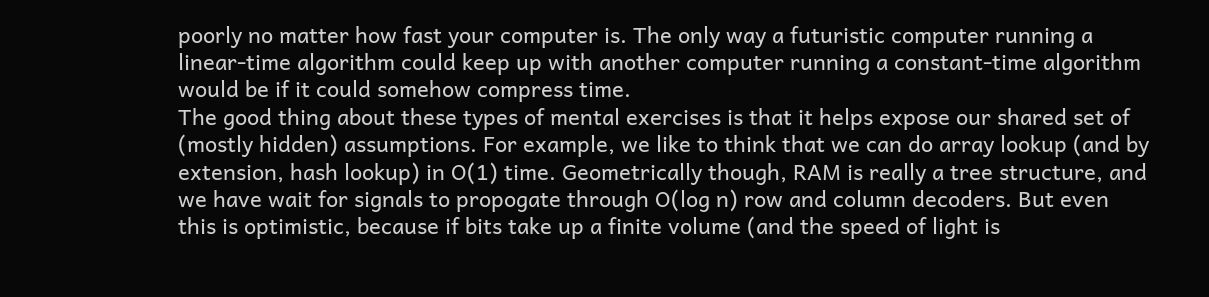poorly no matter how fast your computer is. The only way a futuristic computer running a linear-time algorithm could keep up with another computer running a constant-time algorithm would be if it could somehow compress time.
The good thing about these types of mental exercises is that it helps expose our shared set of (mostly hidden) assumptions. For example, we like to think that we can do array lookup (and by extension, hash lookup) in O(1) time. Geometrically though, RAM is really a tree structure, and we have wait for signals to propogate through O(log n) row and column decoders. But even this is optimistic, because if bits take up a finite volume (and the speed of light is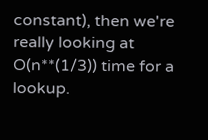constant), then we're really looking at O(n**(1/3)) time for a lookup.